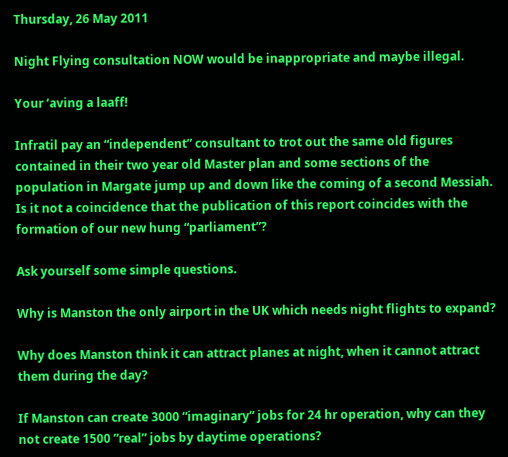Thursday, 26 May 2011

Night Flying consultation NOW would be inappropriate and maybe illegal.

Your ‘aving a laaff!

Infratil pay an “independent” consultant to trot out the same old figures contained in their two year old Master plan and some sections of the population in Margate jump up and down like the coming of a second Messiah. Is it not a coincidence that the publication of this report coincides with the formation of our new hung “parliament”?

Ask yourself some simple questions.

Why is Manston the only airport in the UK which needs night flights to expand?

Why does Manston think it can attract planes at night, when it cannot attract them during the day?

If Manston can create 3000 “imaginary” jobs for 24 hr operation, why can they not create 1500 ”real” jobs by daytime operations?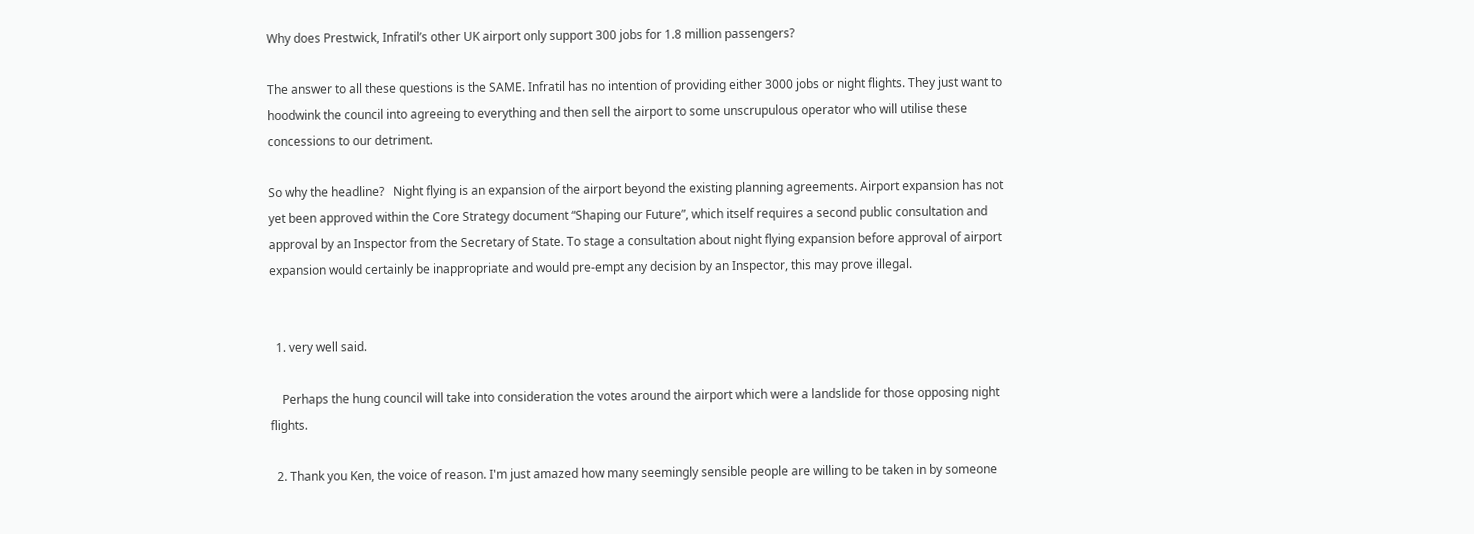Why does Prestwick, Infratil’s other UK airport only support 300 jobs for 1.8 million passengers?

The answer to all these questions is the SAME. Infratil has no intention of providing either 3000 jobs or night flights. They just want to hoodwink the council into agreeing to everything and then sell the airport to some unscrupulous operator who will utilise these concessions to our detriment.

So why the headline?   Night flying is an expansion of the airport beyond the existing planning agreements. Airport expansion has not yet been approved within the Core Strategy document “Shaping our Future”, which itself requires a second public consultation and approval by an Inspector from the Secretary of State. To stage a consultation about night flying expansion before approval of airport expansion would certainly be inappropriate and would pre-empt any decision by an Inspector, this may prove illegal.


  1. very well said.

    Perhaps the hung council will take into consideration the votes around the airport which were a landslide for those opposing night flights.

  2. Thank you Ken, the voice of reason. I'm just amazed how many seemingly sensible people are willing to be taken in by someone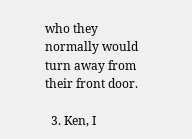who they normally would turn away from their front door.

  3. Ken, I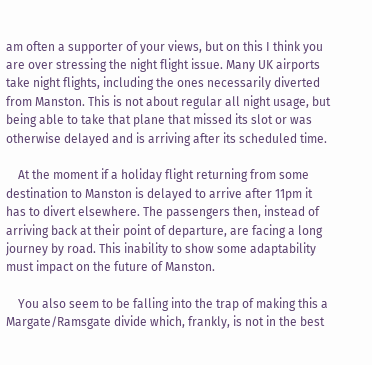am often a supporter of your views, but on this I think you are over stressing the night flight issue. Many UK airports take night flights, including the ones necessarily diverted from Manston. This is not about regular all night usage, but being able to take that plane that missed its slot or was otherwise delayed and is arriving after its scheduled time.

    At the moment if a holiday flight returning from some destination to Manston is delayed to arrive after 11pm it has to divert elsewhere. The passengers then, instead of arriving back at their point of departure, are facing a long journey by road. This inability to show some adaptability must impact on the future of Manston.

    You also seem to be falling into the trap of making this a Margate/Ramsgate divide which, frankly, is not in the best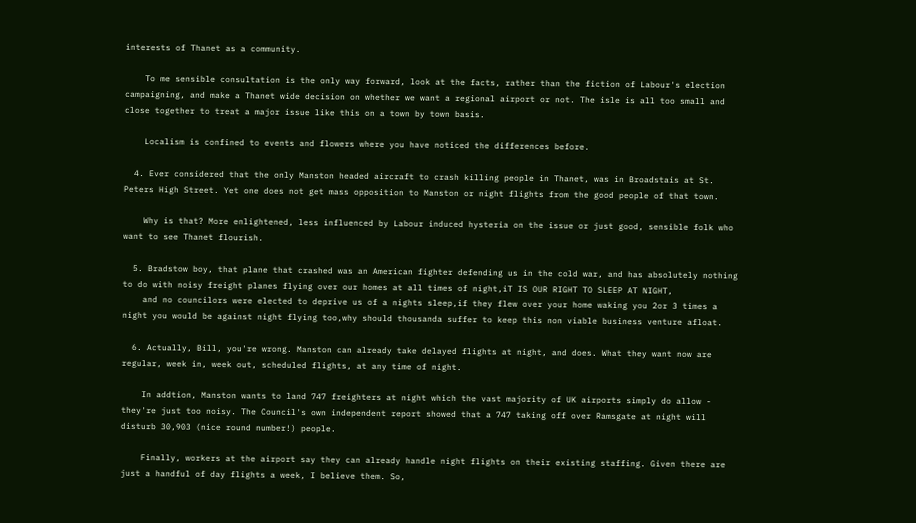interests of Thanet as a community.

    To me sensible consultation is the only way forward, look at the facts, rather than the fiction of Labour's election campaigning, and make a Thanet wide decision on whether we want a regional airport or not. The isle is all too small and close together to treat a major issue like this on a town by town basis.

    Localism is confined to events and flowers where you have noticed the differences before.

  4. Ever considered that the only Manston headed aircraft to crash killing people in Thanet, was in Broadstais at St. Peters High Street. Yet one does not get mass opposition to Manston or night flights from the good people of that town.

    Why is that? More enlightened, less influenced by Labour induced hysteria on the issue or just good, sensible folk who want to see Thanet flourish.

  5. Bradstow boy, that plane that crashed was an American fighter defending us in the cold war, and has absolutely nothing to do with noisy freight planes flying over our homes at all times of night,iT IS OUR RIGHT TO SLEEP AT NIGHT,
    and no councilors were elected to deprive us of a nights sleep,if they flew over your home waking you 2or 3 times a night you would be against night flying too,why should thousanda suffer to keep this non viable business venture afloat.

  6. Actually, Bill, you're wrong. Manston can already take delayed flights at night, and does. What they want now are regular, week in, week out, scheduled flights, at any time of night.

    In addtion, Manston wants to land 747 freighters at night which the vast majority of UK airports simply do allow - they're just too noisy. The Council's own independent report showed that a 747 taking off over Ramsgate at night will disturb 30,903 (nice round number!) people.

    Finally, workers at the airport say they can already handle night flights on their existing staffing. Given there are just a handful of day flights a week, I believe them. So,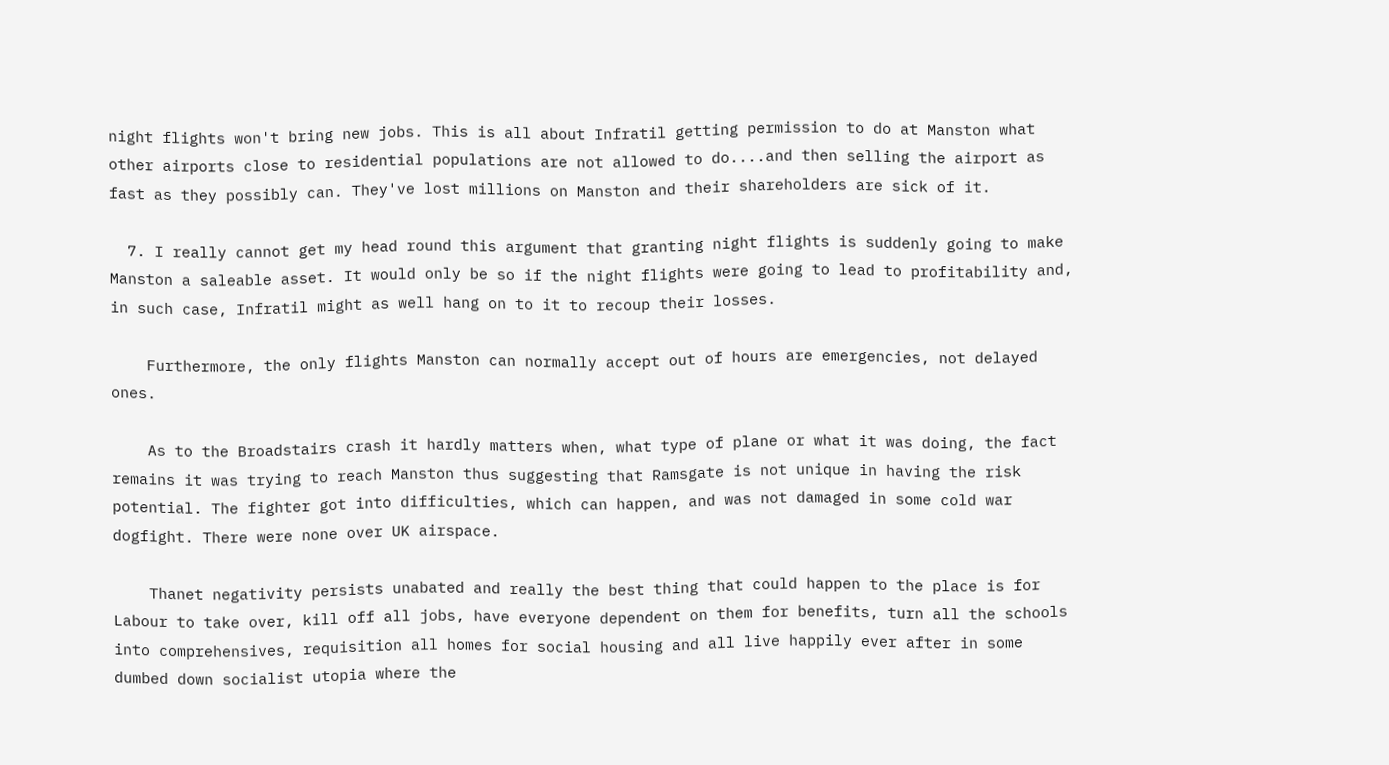night flights won't bring new jobs. This is all about Infratil getting permission to do at Manston what other airports close to residential populations are not allowed to do....and then selling the airport as fast as they possibly can. They've lost millions on Manston and their shareholders are sick of it.

  7. I really cannot get my head round this argument that granting night flights is suddenly going to make Manston a saleable asset. It would only be so if the night flights were going to lead to profitability and, in such case, Infratil might as well hang on to it to recoup their losses.

    Furthermore, the only flights Manston can normally accept out of hours are emergencies, not delayed ones.

    As to the Broadstairs crash it hardly matters when, what type of plane or what it was doing, the fact remains it was trying to reach Manston thus suggesting that Ramsgate is not unique in having the risk potential. The fighter got into difficulties, which can happen, and was not damaged in some cold war dogfight. There were none over UK airspace.

    Thanet negativity persists unabated and really the best thing that could happen to the place is for Labour to take over, kill off all jobs, have everyone dependent on them for benefits, turn all the schools into comprehensives, requisition all homes for social housing and all live happily ever after in some dumbed down socialist utopia where the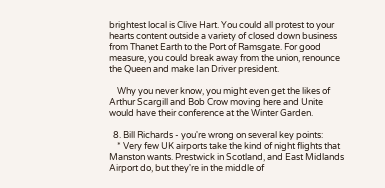brightest local is Clive Hart. You could all protest to your hearts content outside a variety of closed down business from Thanet Earth to the Port of Ramsgate. For good measure, you could break away from the union, renounce the Queen and make Ian Driver president.

    Why you never know, you might even get the likes of Arthur Scargill and Bob Crow moving here and Unite would have their conference at the Winter Garden.

  8. Bill Richards - you're wrong on several key points:
    * Very few UK airports take the kind of night flights that Manston wants. Prestwick in Scotland, and East Midlands Airport do, but they're in the middle of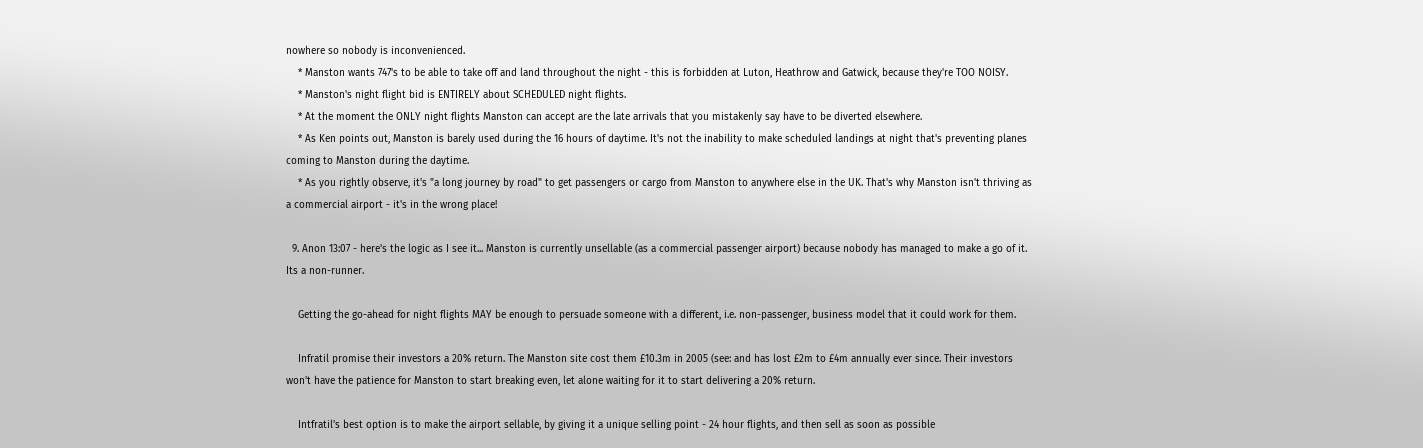nowhere so nobody is inconvenienced.
    * Manston wants 747's to be able to take off and land throughout the night - this is forbidden at Luton, Heathrow and Gatwick, because they're TOO NOISY.
    * Manston's night flight bid is ENTIRELY about SCHEDULED night flights.
    * At the moment the ONLY night flights Manston can accept are the late arrivals that you mistakenly say have to be diverted elsewhere.
    * As Ken points out, Manston is barely used during the 16 hours of daytime. It's not the inability to make scheduled landings at night that's preventing planes coming to Manston during the daytime.
    * As you rightly observe, it's "a long journey by road" to get passengers or cargo from Manston to anywhere else in the UK. That's why Manston isn't thriving as a commercial airport - it's in the wrong place!

  9. Anon 13:07 - here's the logic as I see it... Manston is currently unsellable (as a commercial passenger airport) because nobody has managed to make a go of it. Its a non-runner.

    Getting the go-ahead for night flights MAY be enough to persuade someone with a different, i.e. non-passenger, business model that it could work for them.

    Infratil promise their investors a 20% return. The Manston site cost them £10.3m in 2005 (see: and has lost £2m to £4m annually ever since. Their investors won't have the patience for Manston to start breaking even, let alone waiting for it to start delivering a 20% return.

    Intfratil's best option is to make the airport sellable, by giving it a unique selling point - 24 hour flights, and then sell as soon as possible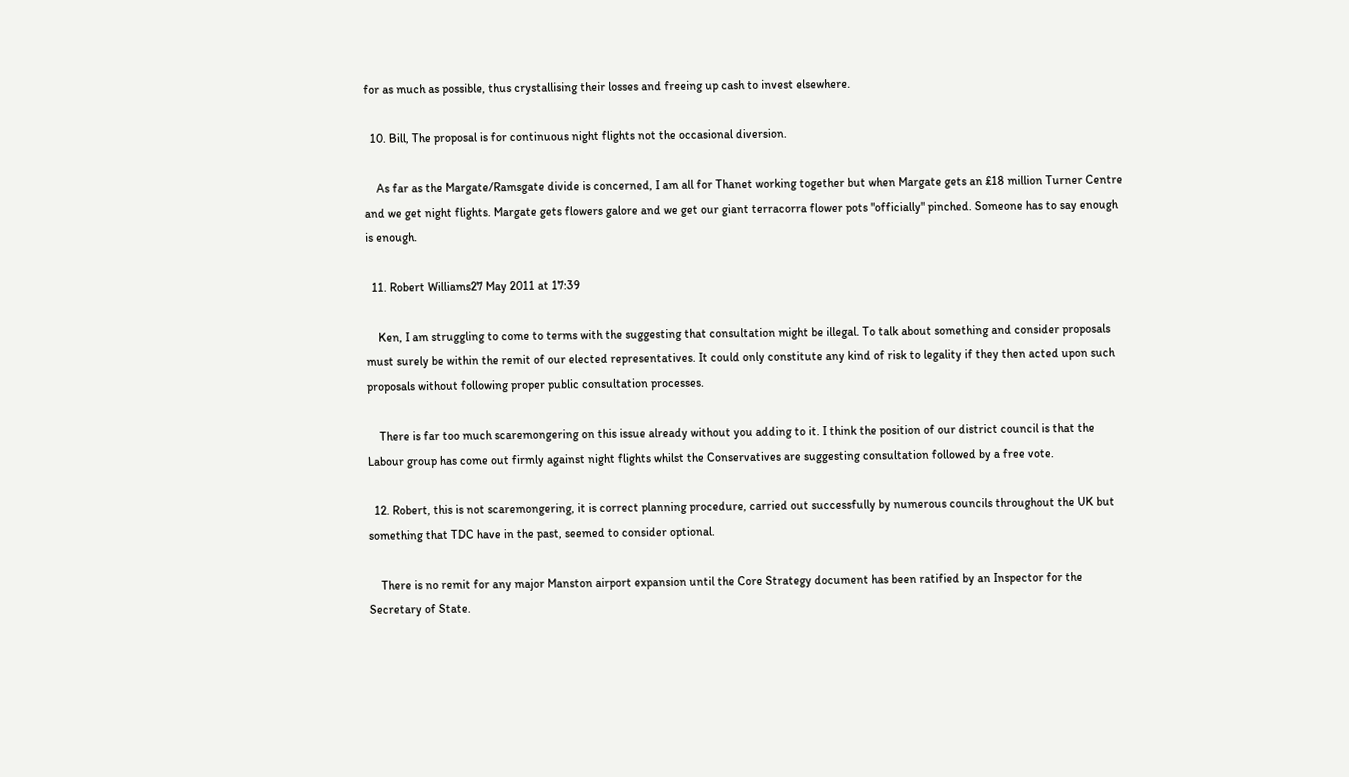for as much as possible, thus crystallising their losses and freeing up cash to invest elsewhere.

  10. Bill, The proposal is for continuous night flights not the occasional diversion.

    As far as the Margate/Ramsgate divide is concerned, I am all for Thanet working together but when Margate gets an £18 million Turner Centre and we get night flights. Margate gets flowers galore and we get our giant terracorra flower pots "officially" pinched. Someone has to say enough is enough.

  11. Robert Williams27 May 2011 at 17:39

    Ken, I am struggling to come to terms with the suggesting that consultation might be illegal. To talk about something and consider proposals must surely be within the remit of our elected representatives. It could only constitute any kind of risk to legality if they then acted upon such proposals without following proper public consultation processes.

    There is far too much scaremongering on this issue already without you adding to it. I think the position of our district council is that the Labour group has come out firmly against night flights whilst the Conservatives are suggesting consultation followed by a free vote.

  12. Robert, this is not scaremongering, it is correct planning procedure, carried out successfully by numerous councils throughout the UK but something that TDC have in the past, seemed to consider optional.

    There is no remit for any major Manston airport expansion until the Core Strategy document has been ratified by an Inspector for the Secretary of State.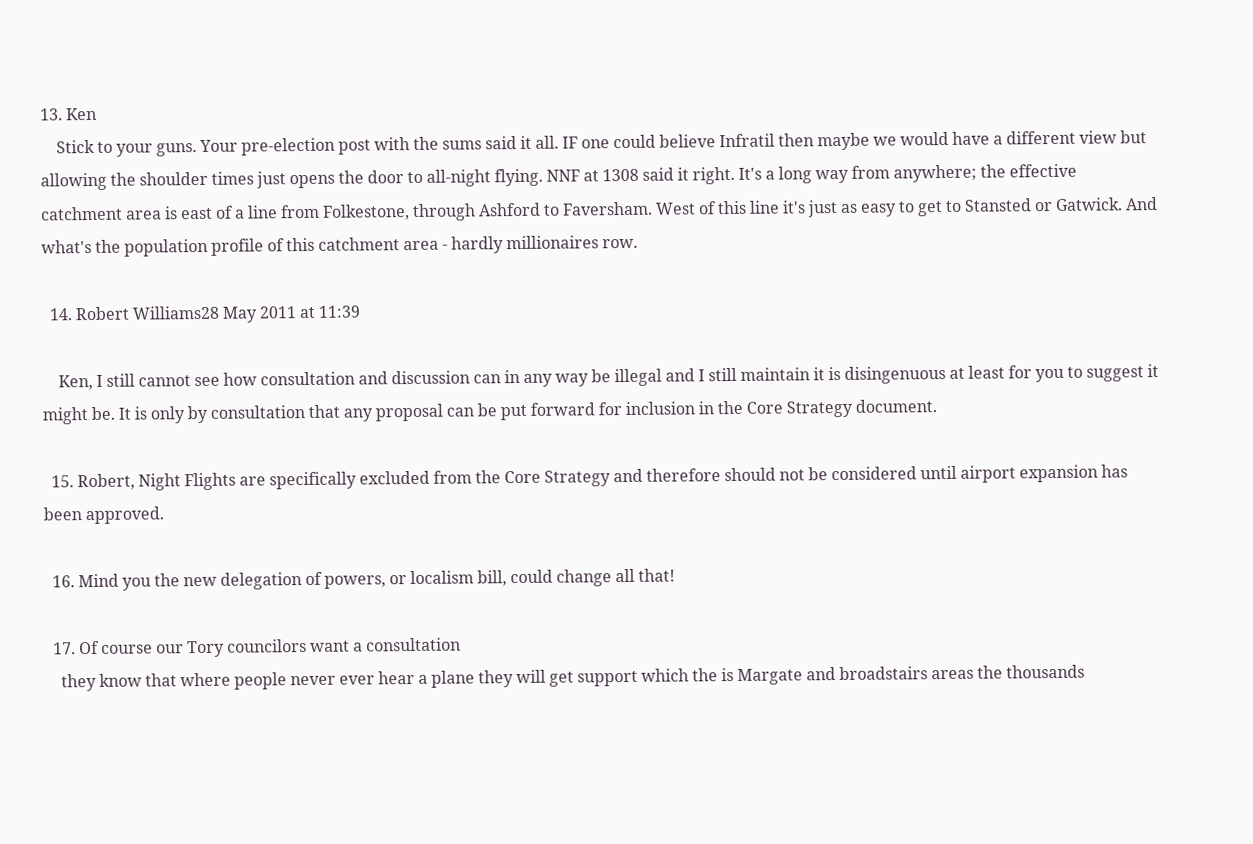13. Ken
    Stick to your guns. Your pre-election post with the sums said it all. IF one could believe Infratil then maybe we would have a different view but allowing the shoulder times just opens the door to all-night flying. NNF at 1308 said it right. It's a long way from anywhere; the effective catchment area is east of a line from Folkestone, through Ashford to Faversham. West of this line it's just as easy to get to Stansted or Gatwick. And what's the population profile of this catchment area - hardly millionaires row.

  14. Robert Williams28 May 2011 at 11:39

    Ken, I still cannot see how consultation and discussion can in any way be illegal and I still maintain it is disingenuous at least for you to suggest it might be. It is only by consultation that any proposal can be put forward for inclusion in the Core Strategy document.

  15. Robert, Night Flights are specifically excluded from the Core Strategy and therefore should not be considered until airport expansion has been approved.

  16. Mind you the new delegation of powers, or localism bill, could change all that!

  17. Of course our Tory councilors want a consultation
    they know that where people never ever hear a plane they will get support which the is Margate and broadstairs areas the thousands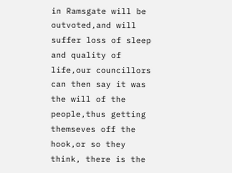in Ramsgate will be outvoted,and will suffer loss of sleep and quality of life,our councillors can then say it was the will of the people,thus getting themseves off the hook,or so they think, there is the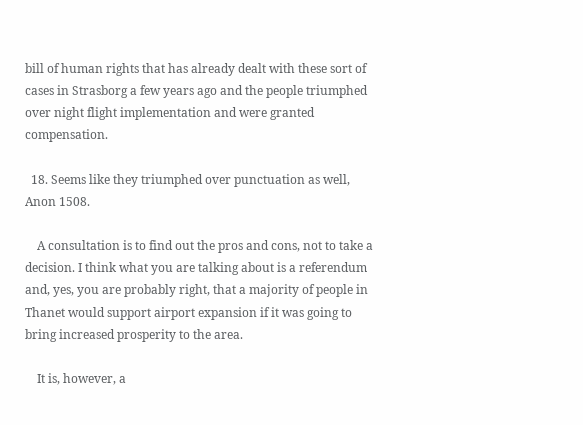bill of human rights that has already dealt with these sort of cases in Strasborg a few years ago and the people triumphed over night flight implementation and were granted compensation.

  18. Seems like they triumphed over punctuation as well, Anon 1508.

    A consultation is to find out the pros and cons, not to take a decision. I think what you are talking about is a referendum and, yes, you are probably right, that a majority of people in Thanet would support airport expansion if it was going to bring increased prosperity to the area.

    It is, however, a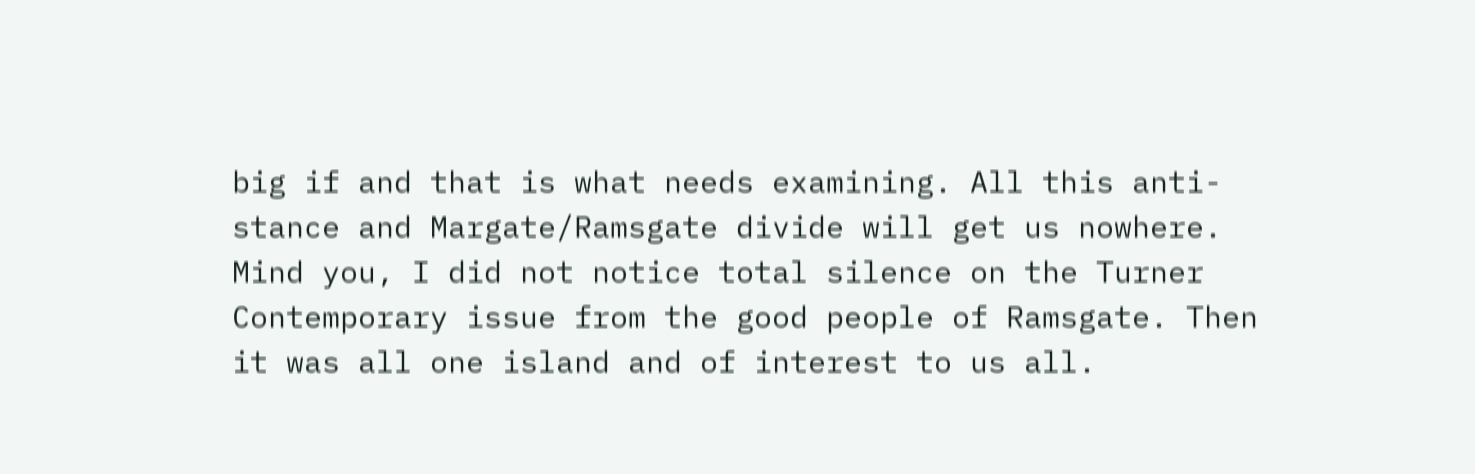big if and that is what needs examining. All this anti-stance and Margate/Ramsgate divide will get us nowhere. Mind you, I did not notice total silence on the Turner Contemporary issue from the good people of Ramsgate. Then it was all one island and of interest to us all.